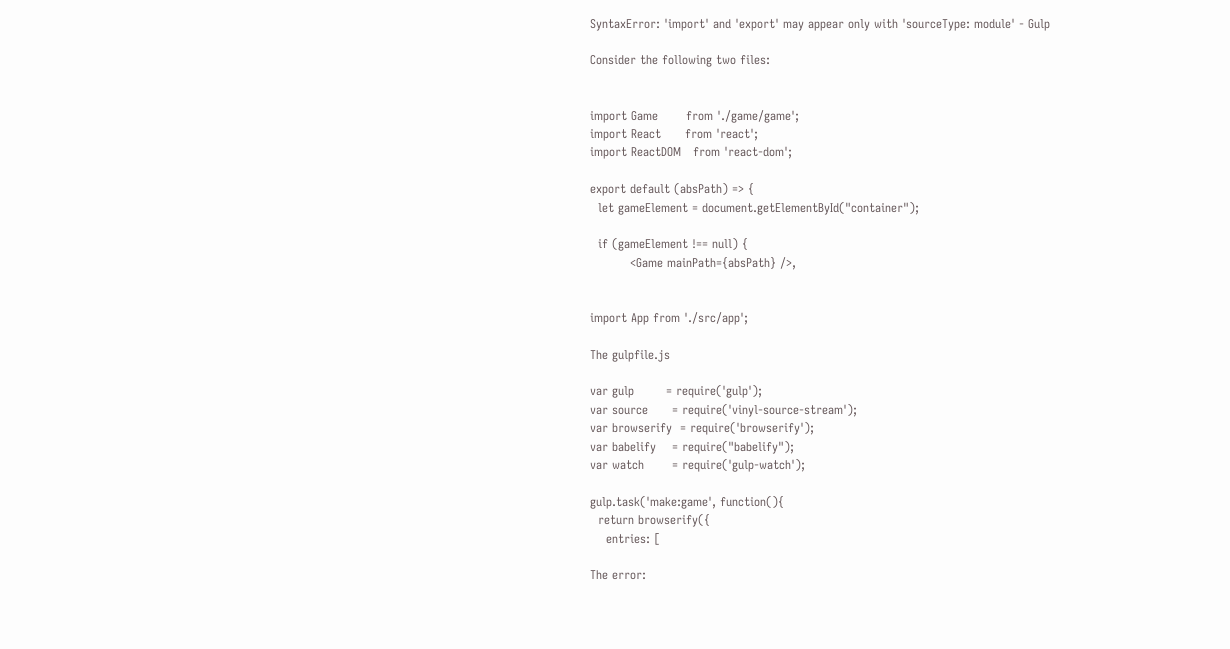SyntaxError: 'import' and 'export' may appear only with 'sourceType: module' - Gulp

Consider the following two files:


import Game       from './game/game';
import React      from 'react';
import ReactDOM   from 'react-dom';

export default (absPath) => {
  let gameElement = document.getElementById("container");

  if (gameElement !== null) {
          <Game mainPath={absPath} />,


import App from './src/app';

The gulpfile.js

var gulp        = require('gulp');
var source      = require('vinyl-source-stream');
var browserify  = require('browserify');
var babelify    = require("babelify");
var watch       = require('gulp-watch');

gulp.task('make:game', function(){
  return browserify({
    entries: [

The error: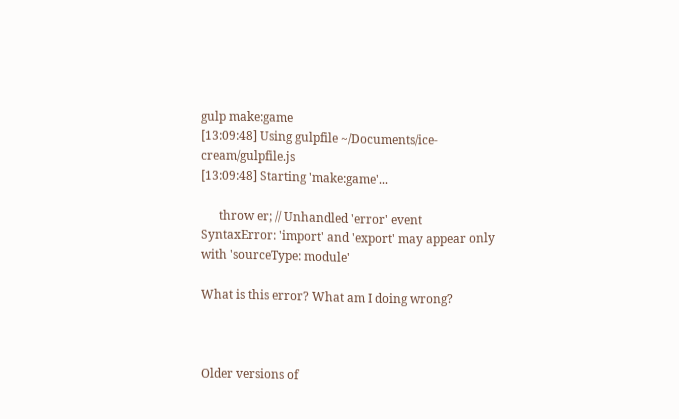gulp make:game
[13:09:48] Using gulpfile ~/Documents/ice-cream/gulpfile.js
[13:09:48] Starting 'make:game'...

      throw er; // Unhandled 'error' event
SyntaxError: 'import' and 'export' may appear only with 'sourceType: module'

What is this error? What am I doing wrong?



Older versions of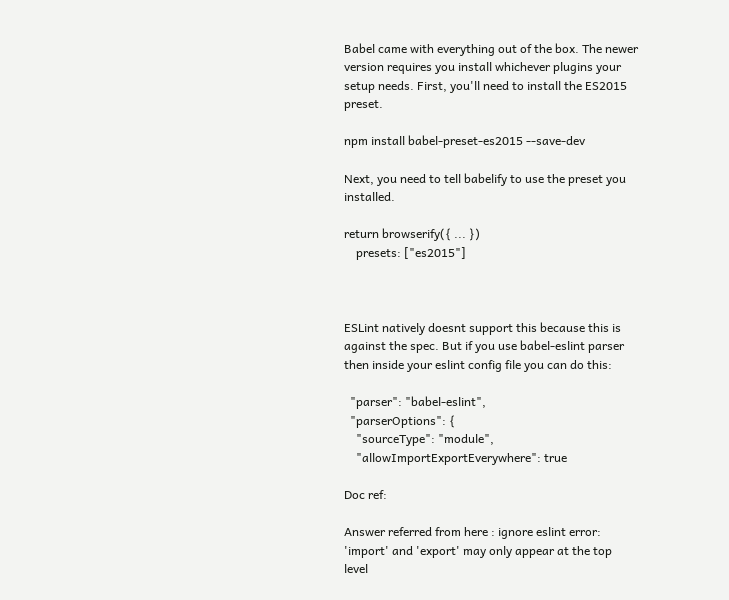Babel came with everything out of the box. The newer version requires you install whichever plugins your setup needs. First, you'll need to install the ES2015 preset.

npm install babel-preset-es2015 --save-dev

Next, you need to tell babelify to use the preset you installed.

return browserify({ ... })
    presets: ["es2015"]



ESLint natively doesnt support this because this is against the spec. But if you use babel-eslint parser then inside your eslint config file you can do this:

  "parser": "babel-eslint",
  "parserOptions": {
    "sourceType": "module",
    "allowImportExportEverywhere": true

Doc ref:

Answer referred from here : ignore eslint error: 'import' and 'export' may only appear at the top level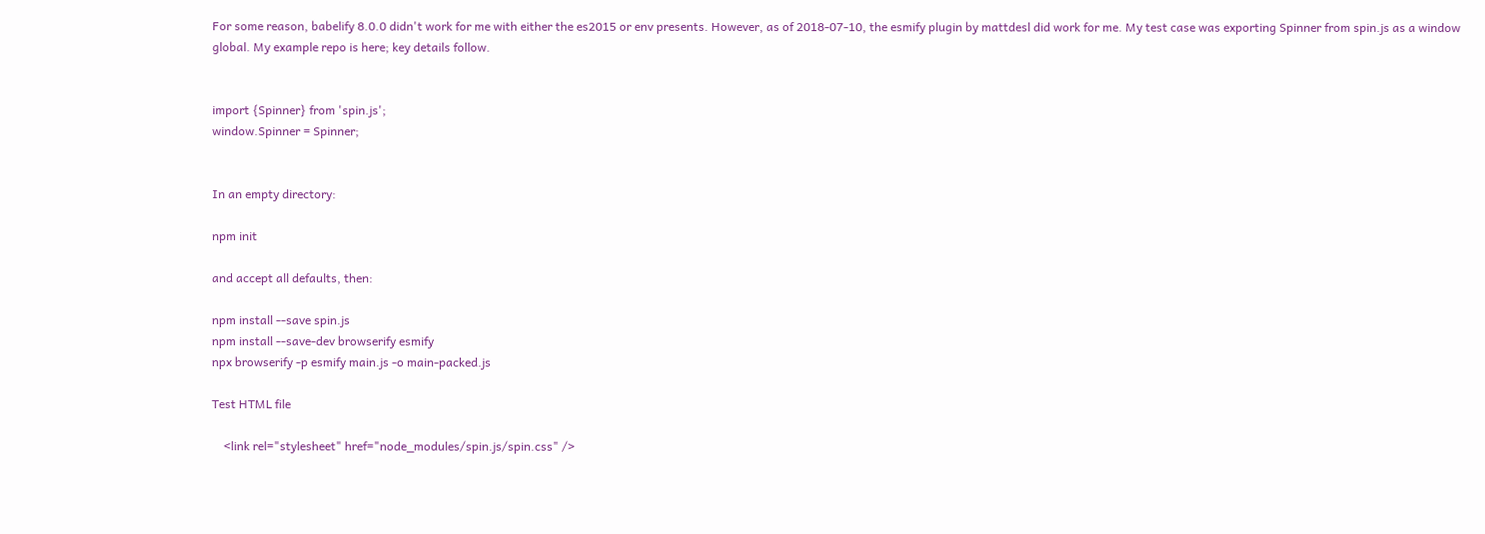For some reason, babelify 8.0.0 didn't work for me with either the es2015 or env presents. However, as of 2018-07-10, the esmify plugin by mattdesl did work for me. My test case was exporting Spinner from spin.js as a window global. My example repo is here; key details follow.


import {Spinner} from 'spin.js';
window.Spinner = Spinner;


In an empty directory:

npm init

and accept all defaults, then:

npm install --save spin.js
npm install --save-dev browserify esmify
npx browserify -p esmify main.js -o main-packed.js

Test HTML file

    <link rel="stylesheet" href="node_modules/spin.js/spin.css" />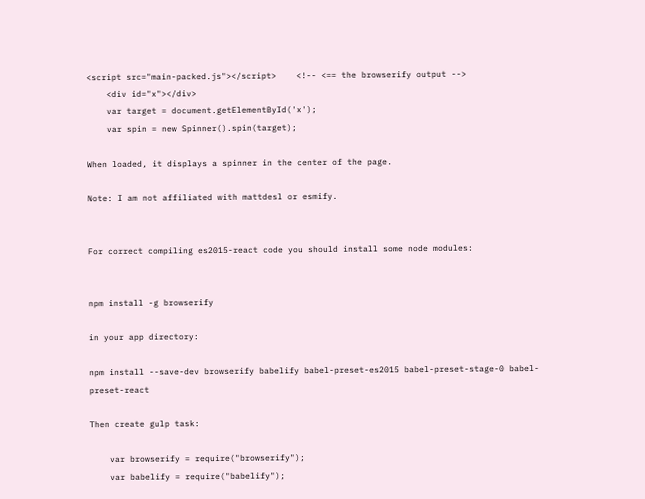<script src="main-packed.js"></script>    <!-- <== the browserify output -->
    <div id="x"></div>
    var target = document.getElementById('x');
    var spin = new Spinner().spin(target);

When loaded, it displays a spinner in the center of the page.

Note: I am not affiliated with mattdesl or esmify.


For correct compiling es2015-react code you should install some node modules:


npm install -g browserify

in your app directory:

npm install --save-dev browserify babelify babel-preset-es2015 babel-preset-stage-0 babel-preset-react

Then create gulp task:

    var browserify = require("browserify");
    var babelify = require("babelify");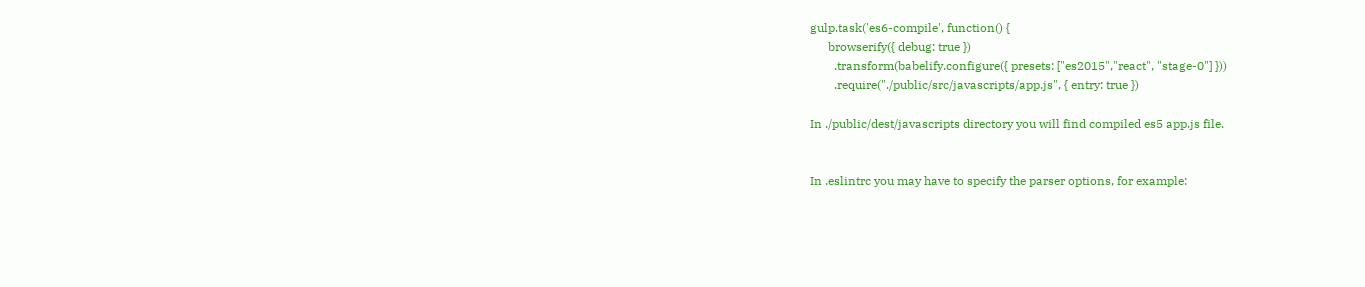gulp.task('es6-compile', function() {
      browserify({ debug: true })
        .transform(babelify.configure({ presets: ["es2015","react", "stage-0"] }))
        .require("./public/src/javascripts/app.js", { entry: true })

In ./public/dest/javascripts directory you will find compiled es5 app.js file.


In .eslintrc you may have to specify the parser options, for example: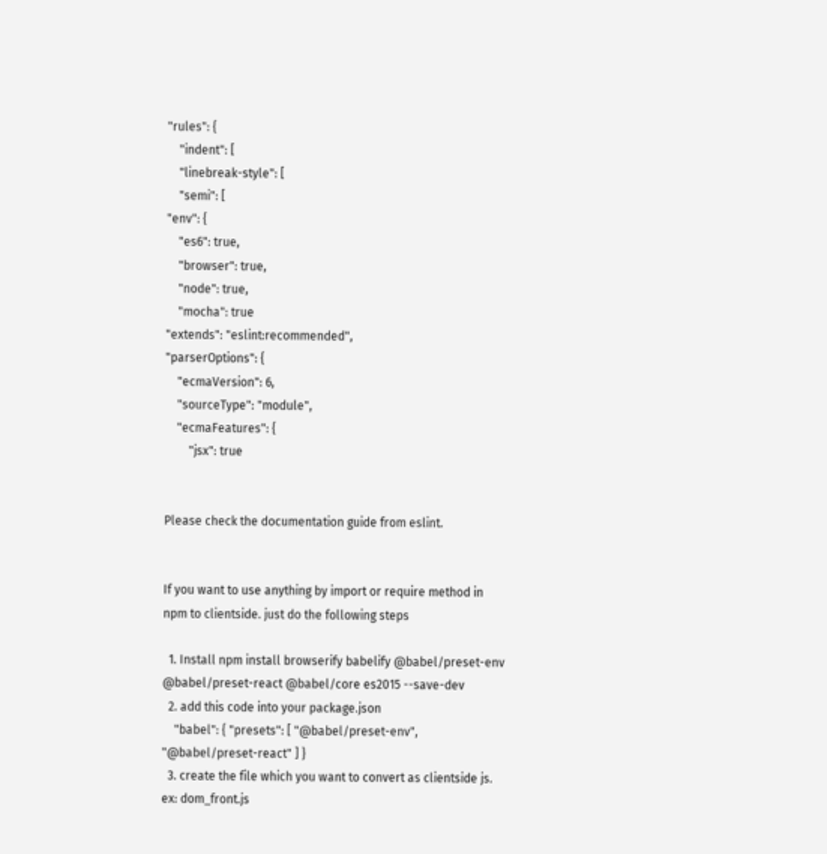"rules": {
    "indent": [
    "linebreak-style": [
    "semi": [
"env": {
    "es6": true,
    "browser": true,
    "node": true,
    "mocha": true
"extends": "eslint:recommended",
"parserOptions": {
    "ecmaVersion": 6,
    "sourceType": "module",
    "ecmaFeatures": {
        "jsx": true


Please check the documentation guide from eslint.


If you want to use anything by import or require method in npm to clientside. just do the following steps

  1. Install npm install browserify babelify @babel/preset-env @babel/preset-react @babel/core es2015 --save-dev
  2. add this code into your package.json
    "babel": { "presets": [ "@babel/preset-env", "@babel/preset-react" ] }
  3. create the file which you want to convert as clientside js. ex: dom_front.js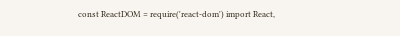const ReactDOM = require('react-dom') import React,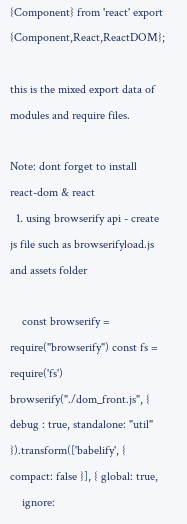{Component} from 'react' export {Component,React,ReactDOM};

this is the mixed export data of modules and require files.

Note: dont forget to install react-dom & react
  1. using browserify api - create js file such as browserifyload.js and assets folder

    const browserify = require("browserify") const fs = require('fs') browserify("./dom_front.js", { debug : true, standalone: "util" }).transform(['babelify', { compact: false }], { global: true,
    ignore: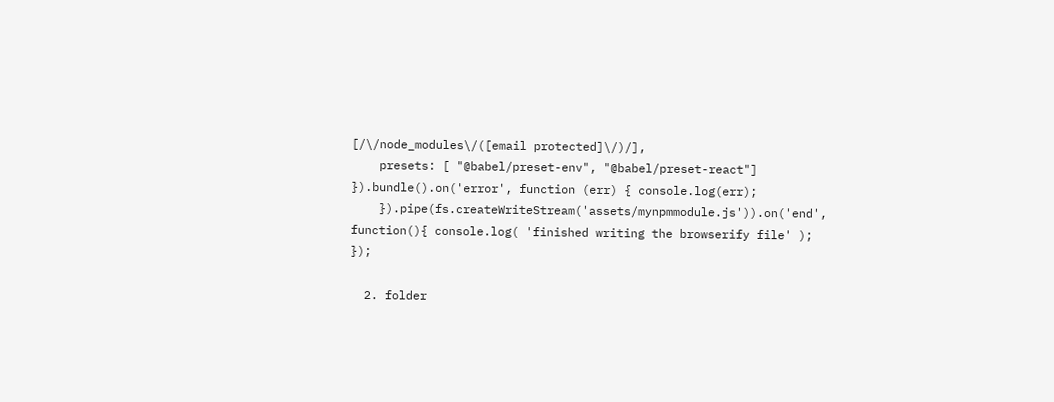[/\/node_modules\/([email protected]\/)/],
    presets: [ "@babel/preset-env", "@babel/preset-react"] }).bundle().on('error', function (err) { console.log(err);
    }).pipe(fs.createWriteStream('assets/mynpmmodule.js')).on('end', function(){ console.log( 'finished writing the browserify file' ); });

  2. folder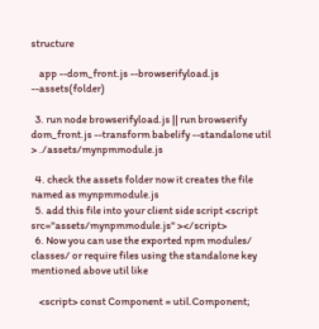structure

    app --dom_front.js --browserifyload.js --assets(folder)

  3. run node browserifyload.js || run browserify dom_front.js --transform babelify --standalone util > ./assets/mynpmmodule.js

  4. check the assets folder now it creates the file named as mynpmmodule.js
  5. add this file into your client side script <script src="assets/mynpmmodule.js" ></script>
  6. Now you can use the exported npm modules/ classes/ or require files using the standalone key mentioned above util like

    <script> const Component = util.Component;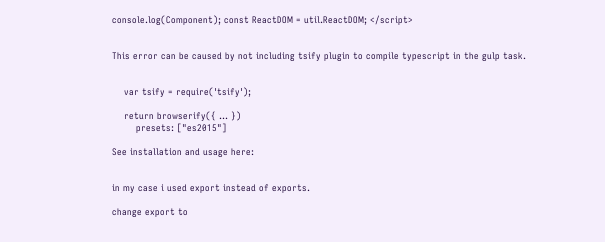console.log(Component); const ReactDOM = util.ReactDOM; </script>


This error can be caused by not including tsify plugin to compile typescript in the gulp task.


    var tsify = require('tsify');

    return browserify({ ... })
        presets: ["es2015"]

See installation and usage here:


in my case i used export instead of exports.

change export to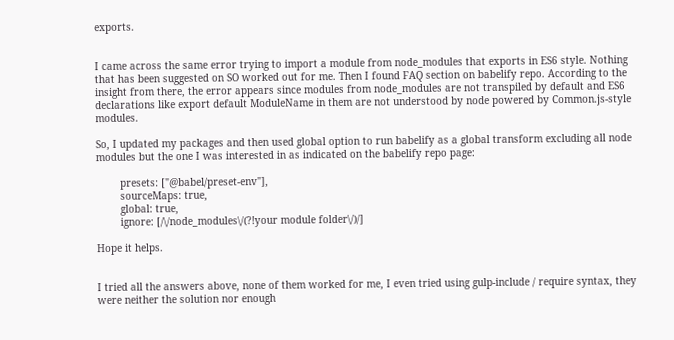exports.


I came across the same error trying to import a module from node_modules that exports in ES6 style. Nothing that has been suggested on SO worked out for me. Then I found FAQ section on babelify repo. According to the insight from there, the error appears since modules from node_modules are not transpiled by default and ES6 declarations like export default ModuleName in them are not understood by node powered by Common.js-style modules.

So, I updated my packages and then used global option to run babelify as a global transform excluding all node modules but the one I was interested in as indicated on the babelify repo page:

        presets: ["@babel/preset-env"],
        sourceMaps: true,
        global: true,
        ignore: [/\/node_modules\/(?!your module folder\/)/]

Hope it helps.


I tried all the answers above, none of them worked for me, I even tried using gulp-include / require syntax, they were neither the solution nor enough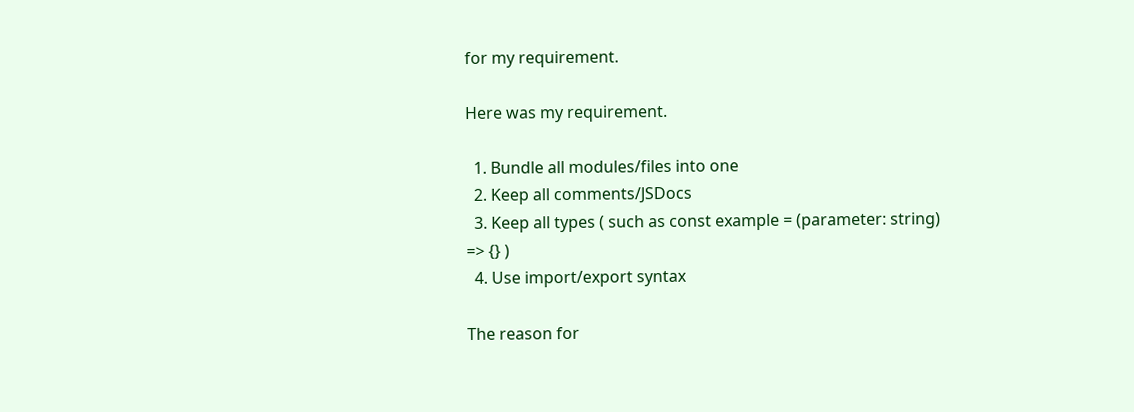for my requirement.

Here was my requirement.

  1. Bundle all modules/files into one
  2. Keep all comments/JSDocs
  3. Keep all types ( such as const example = (parameter: string) => {} )
  4. Use import/export syntax

The reason for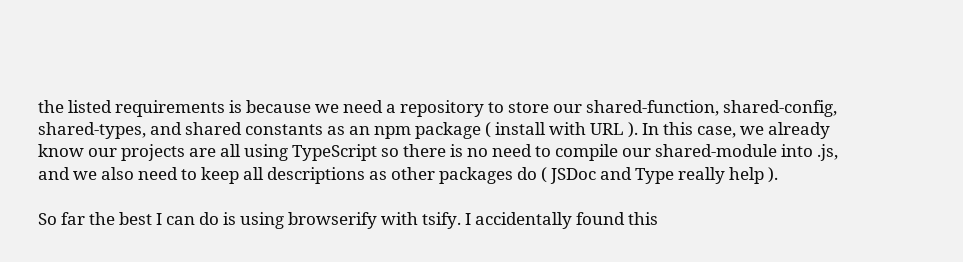the listed requirements is because we need a repository to store our shared-function, shared-config, shared-types, and shared constants as an npm package ( install with URL ). In this case, we already know our projects are all using TypeScript so there is no need to compile our shared-module into .js, and we also need to keep all descriptions as other packages do ( JSDoc and Type really help ).

So far the best I can do is using browserify with tsify. I accidentally found this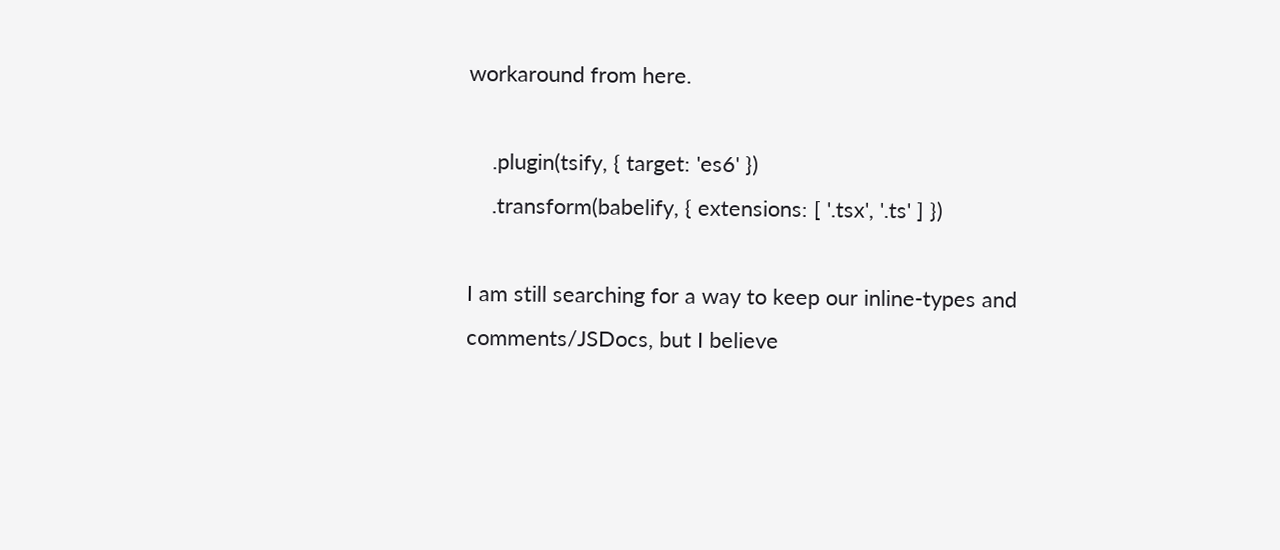workaround from here.

    .plugin(tsify, { target: 'es6' })
    .transform(babelify, { extensions: [ '.tsx', '.ts' ] })

I am still searching for a way to keep our inline-types and comments/JSDocs, but I believe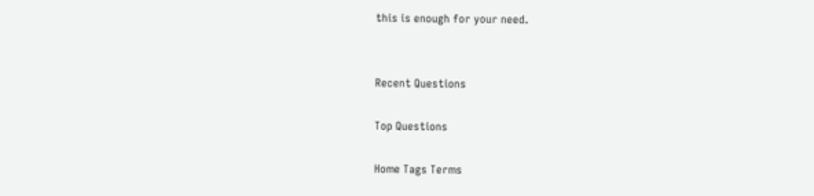this is enough for your need.


Recent Questions

Top Questions

Home Tags Terms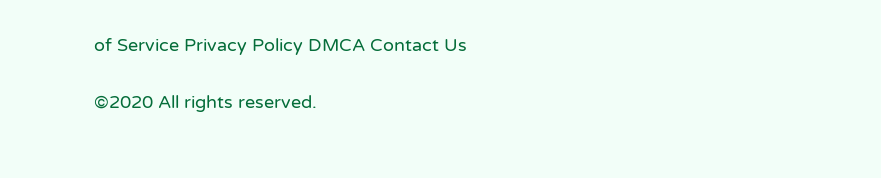of Service Privacy Policy DMCA Contact Us

©2020 All rights reserved.